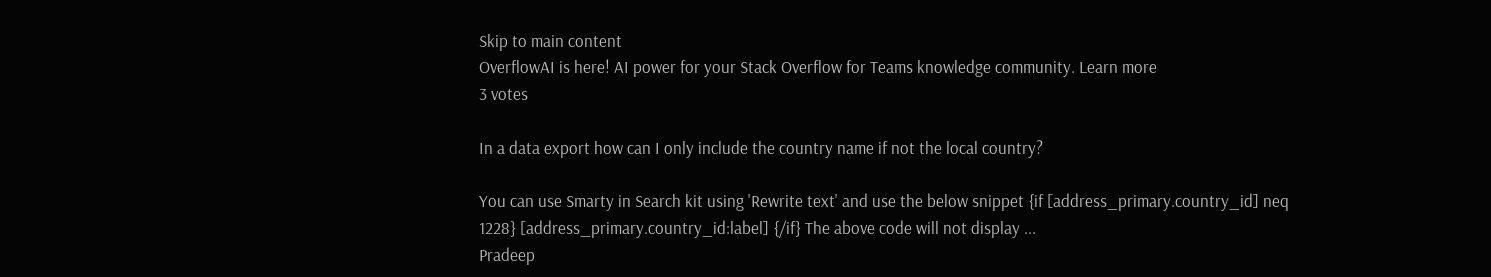Skip to main content
OverflowAI is here! AI power for your Stack Overflow for Teams knowledge community. Learn more
3 votes

In a data export how can I only include the country name if not the local country?

You can use Smarty in Search kit using 'Rewrite text' and use the below snippet {if [address_primary.country_id] neq 1228} [address_primary.country_id:label] {/if} The above code will not display ...
Pradeep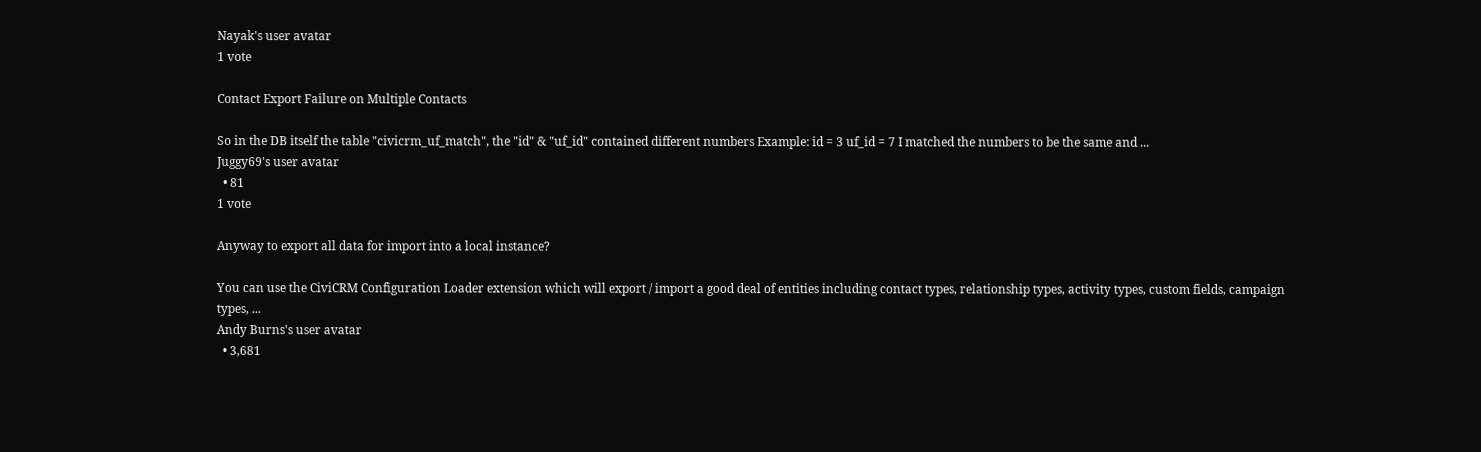Nayak's user avatar
1 vote

Contact Export Failure on Multiple Contacts

So in the DB itself the table "civicrm_uf_match", the "id" & "uf_id" contained different numbers Example: id = 3 uf_id = 7 I matched the numbers to be the same and ...
Juggy69's user avatar
  • 81
1 vote

Anyway to export all data for import into a local instance?

You can use the CiviCRM Configuration Loader extension which will export / import a good deal of entities including contact types, relationship types, activity types, custom fields, campaign types, ...
Andy Burns's user avatar
  • 3,681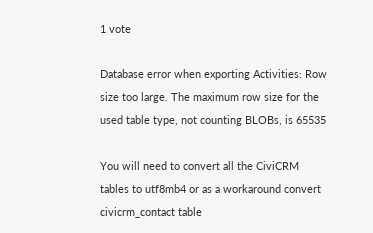1 vote

Database error when exporting Activities: Row size too large. The maximum row size for the used table type, not counting BLOBs, is 65535

You will need to convert all the CiviCRM tables to utf8mb4 or as a workaround convert civicrm_contact table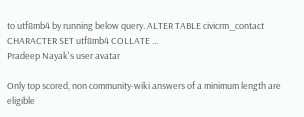to utf8mb4 by running below query. ALTER TABLE civicrm_contact CHARACTER SET utf8mb4 COLLATE ...
Pradeep Nayak's user avatar

Only top scored, non community-wiki answers of a minimum length are eligible